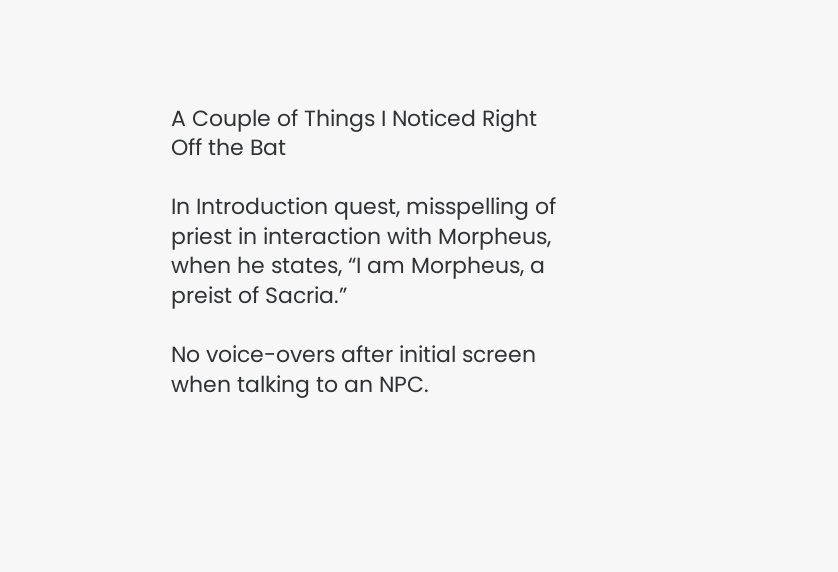A Couple of Things I Noticed Right Off the Bat

In Introduction quest, misspelling of priest in interaction with Morpheus, when he states, “I am Morpheus, a preist of Sacria.”

No voice-overs after initial screen when talking to an NPC.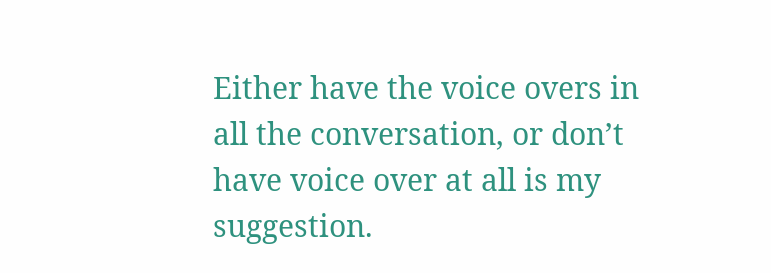Either have the voice overs in all the conversation, or don’t have voice over at all is my suggestion.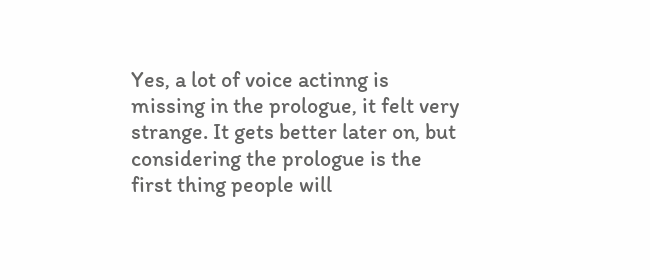Yes, a lot of voice actinng is missing in the prologue, it felt very strange. It gets better later on, but considering the prologue is the first thing people will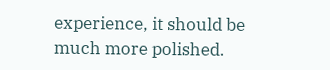experience, it should be much more polished.